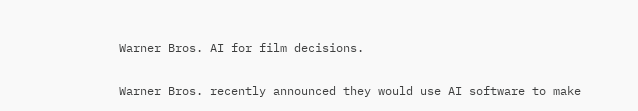Warner Bros. AI for film decisions.

Warner Bros. recently announced they would use AI software to make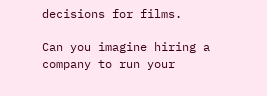decisions for films.

Can you imagine hiring a company to run your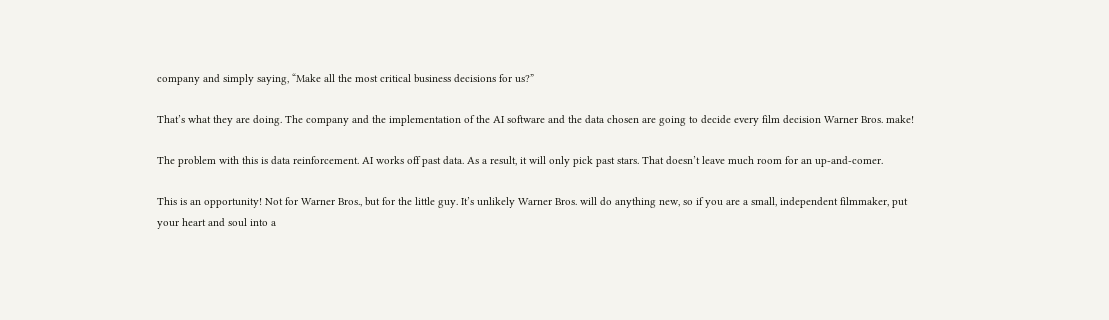company and simply saying, “Make all the most critical business decisions for us?”

That’s what they are doing. The company and the implementation of the AI software and the data chosen are going to decide every film decision Warner Bros. make!

The problem with this is data reinforcement. AI works off past data. As a result, it will only pick past stars. That doesn’t leave much room for an up-and-comer.

This is an opportunity! Not for Warner Bros., but for the little guy. It’s unlikely Warner Bros. will do anything new, so if you are a small, independent filmmaker, put your heart and soul into a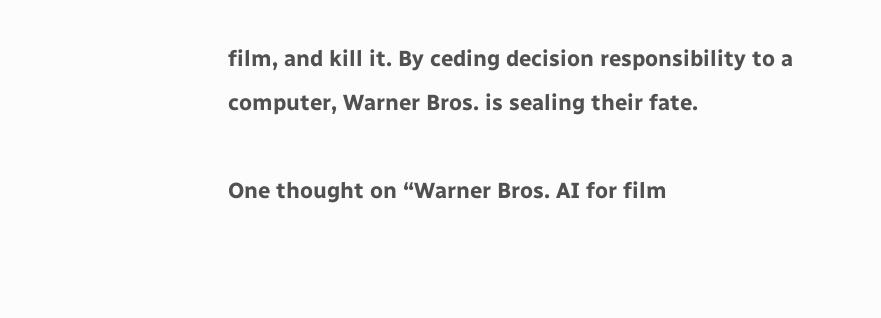film, and kill it. By ceding decision responsibility to a computer, Warner Bros. is sealing their fate.

One thought on “Warner Bros. AI for film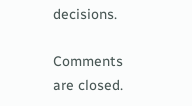decisions.

Comments are closed.